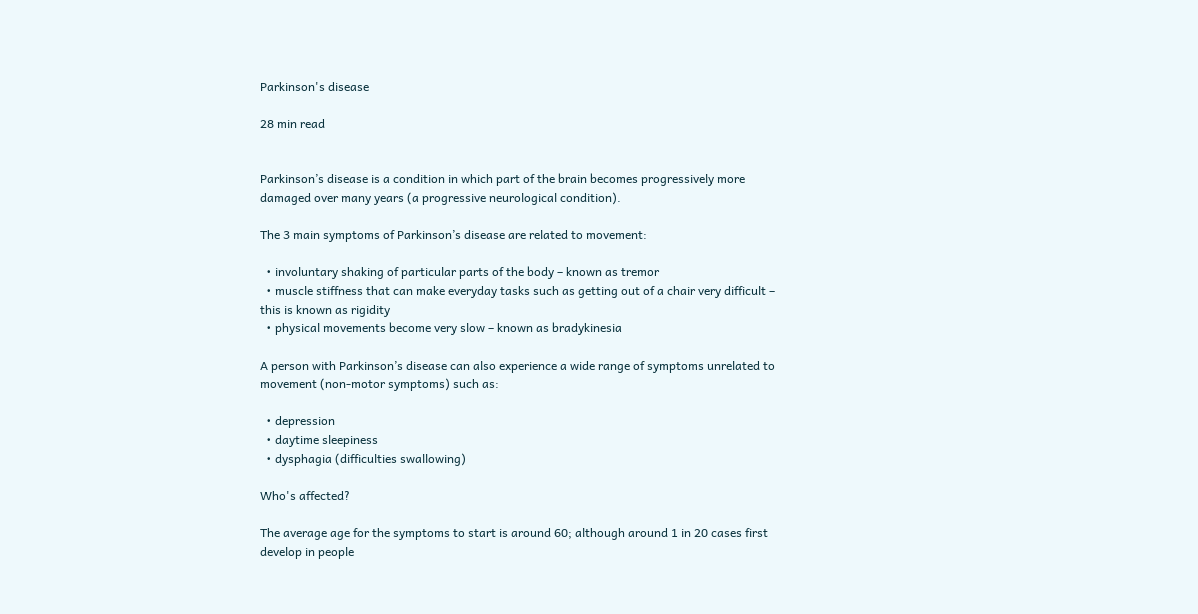Parkinson's disease

28 min read


Parkinson’s disease is a condition in which part of the brain becomes progressively more damaged over many years (a progressive neurological condition).

The 3 main symptoms of Parkinson’s disease are related to movement:

  • involuntary shaking of particular parts of the body – known as tremor
  • muscle stiffness that can make everyday tasks such as getting out of a chair very difficult – this is known as rigidity
  • physical movements become very slow – known as bradykinesia

A person with Parkinson’s disease can also experience a wide range of symptoms unrelated to movement (non-motor symptoms) such as:

  • depression
  • daytime sleepiness
  • dysphagia (difficulties swallowing)

Who's affected?

The average age for the symptoms to start is around 60; although around 1 in 20 cases first develop in people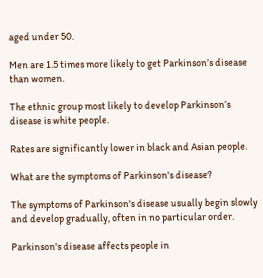aged under 50.

Men are 1.5 times more likely to get Parkinson’s disease than women.

The ethnic group most likely to develop Parkinson’s disease is white people.

Rates are significantly lower in black and Asian people.

What are the symptoms of Parkinson's disease?

The symptoms of Parkinson's disease usually begin slowly and develop gradually, often in no particular order.

Parkinson's disease affects people in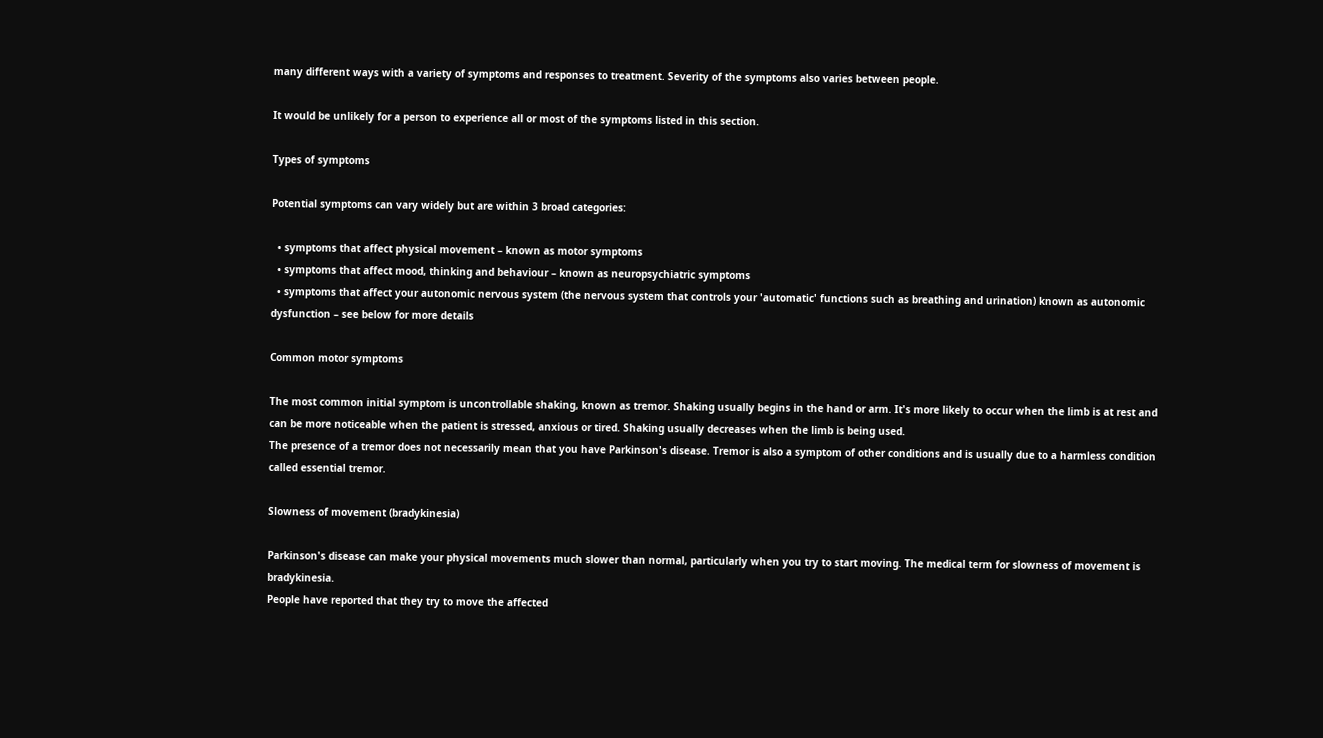many different ways with a variety of symptoms and responses to treatment. Severity of the symptoms also varies between people.

It would be unlikely for a person to experience all or most of the symptoms listed in this section.

Types of symptoms

Potential symptoms can vary widely but are within 3 broad categories:

  • symptoms that affect physical movement – known as motor symptoms
  • symptoms that affect mood, thinking and behaviour – known as neuropsychiatric symptoms
  • symptoms that affect your autonomic nervous system (the nervous system that controls your 'automatic' functions such as breathing and urination) known as autonomic dysfunction – see below for more details

Common motor symptoms

The most common initial symptom is uncontrollable shaking, known as tremor. Shaking usually begins in the hand or arm. It's more likely to occur when the limb is at rest and can be more noticeable when the patient is stressed, anxious or tired. Shaking usually decreases when the limb is being used.
The presence of a tremor does not necessarily mean that you have Parkinson's disease. Tremor is also a symptom of other conditions and is usually due to a harmless condition called essential tremor.

Slowness of movement (bradykinesia)

Parkinson's disease can make your physical movements much slower than normal, particularly when you try to start moving. The medical term for slowness of movement is bradykinesia.
People have reported that they try to move the affected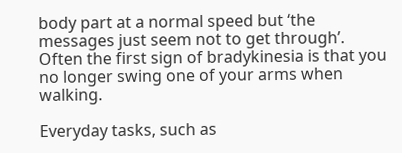body part at a normal speed but ‘the messages just seem not to get through’.
Often the first sign of bradykinesia is that you no longer swing one of your arms when walking.

Everyday tasks, such as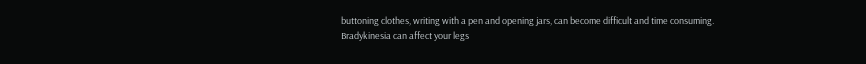buttoning clothes, writing with a pen and opening jars, can become difficult and time consuming.
Bradykinesia can affect your legs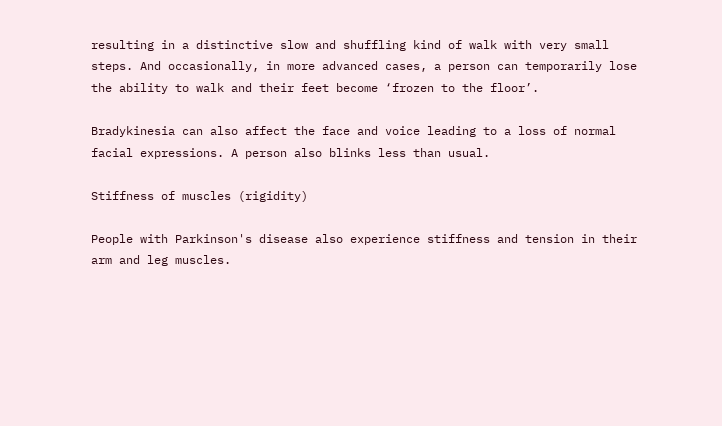resulting in a distinctive slow and shuffling kind of walk with very small steps. And occasionally, in more advanced cases, a person can temporarily lose the ability to walk and their feet become ‘frozen to the floor’.

Bradykinesia can also affect the face and voice leading to a loss of normal facial expressions. A person also blinks less than usual.

Stiffness of muscles (rigidity)

People with Parkinson's disease also experience stiffness and tension in their arm and leg muscles.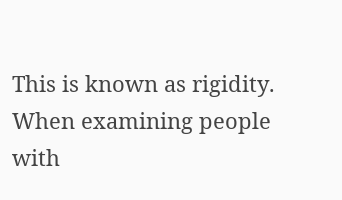This is known as rigidity.
When examining people with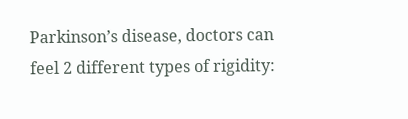Parkinson’s disease, doctors can feel 2 different types of rigidity: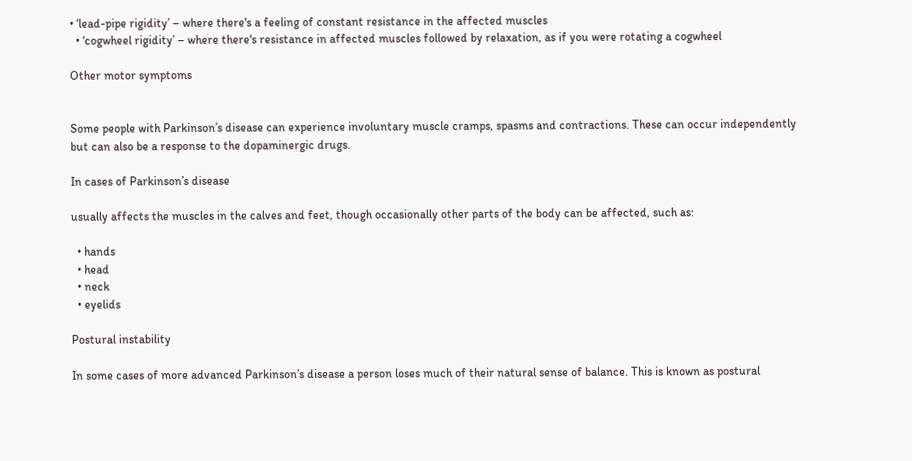• ‘lead-pipe rigidity’ – where there's a feeling of constant resistance in the affected muscles
  • ‘cogwheel rigidity’ – where there's resistance in affected muscles followed by relaxation, as if you were rotating a cogwheel

Other motor symptoms


Some people with Parkinson’s disease can experience involuntary muscle cramps, spasms and contractions. These can occur independently but can also be a response to the dopaminergic drugs.

In cases of Parkinson’s disease

usually affects the muscles in the calves and feet, though occasionally other parts of the body can be affected, such as:

  • hands
  • head
  • neck
  • eyelids

Postural instability

In some cases of more advanced Parkinson’s disease a person loses much of their natural sense of balance. This is known as postural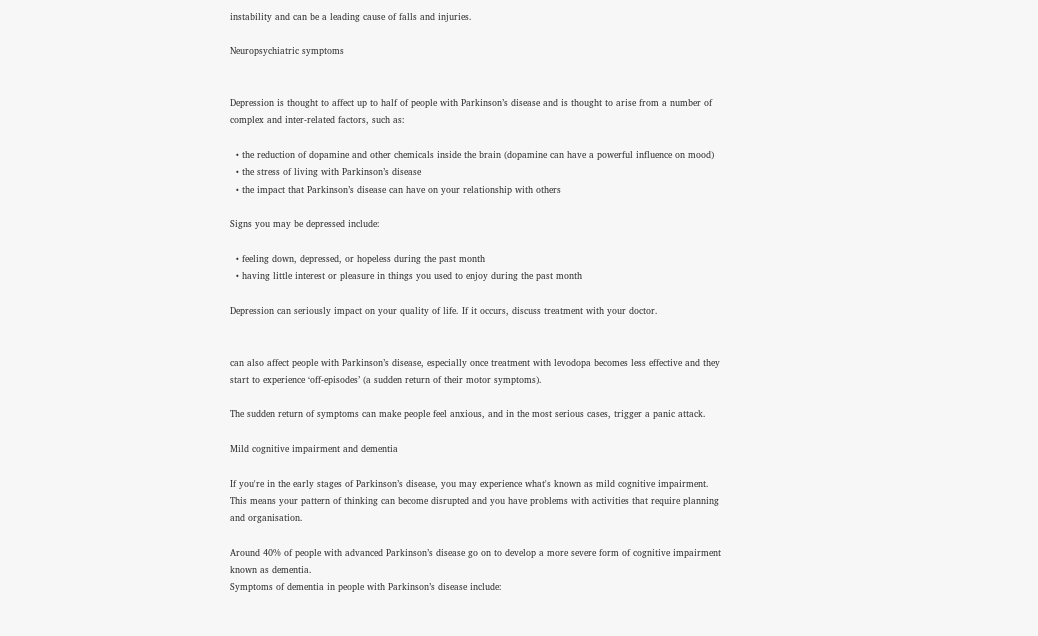instability and can be a leading cause of falls and injuries.

Neuropsychiatric symptoms


Depression is thought to affect up to half of people with Parkinson’s disease and is thought to arise from a number of complex and inter-related factors, such as:

  • the reduction of dopamine and other chemicals inside the brain (dopamine can have a powerful influence on mood)
  • the stress of living with Parkinson’s disease
  • the impact that Parkinson’s disease can have on your relationship with others

Signs you may be depressed include:

  • feeling down, depressed, or hopeless during the past month
  • having little interest or pleasure in things you used to enjoy during the past month

Depression can seriously impact on your quality of life. If it occurs, discuss treatment with your doctor.


can also affect people with Parkinson’s disease, especially once treatment with levodopa becomes less effective and they start to experience ‘off-episodes’ (a sudden return of their motor symptoms).

The sudden return of symptoms can make people feel anxious, and in the most serious cases, trigger a panic attack.

Mild cognitive impairment and dementia

If you're in the early stages of Parkinson’s disease, you may experience what's known as mild cognitive impairment.
This means your pattern of thinking can become disrupted and you have problems with activities that require planning and organisation.

Around 40% of people with advanced Parkinson’s disease go on to develop a more severe form of cognitive impairment known as dementia.
Symptoms of dementia in people with Parkinson’s disease include: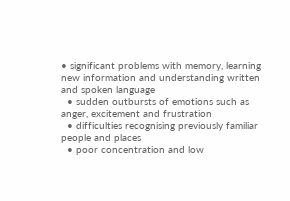• significant problems with memory, learning new information and understanding written and spoken language
  • sudden outbursts of emotions such as anger, excitement and frustration
  • difficulties recognising previously familiar people and places
  • poor concentration and low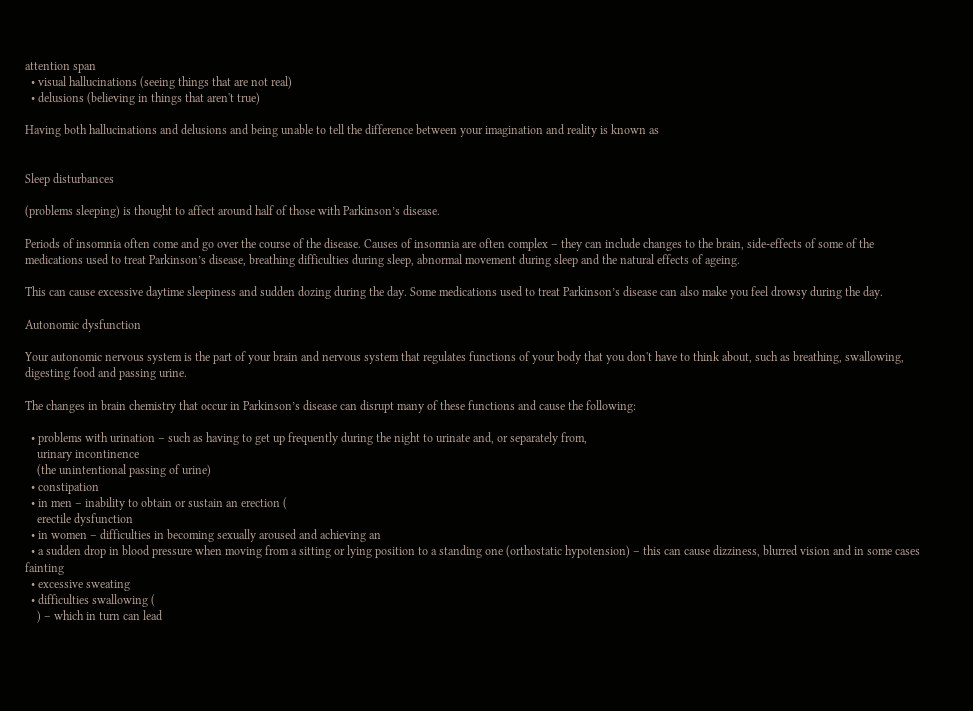attention span
  • visual hallucinations (seeing things that are not real)
  • delusions (believing in things that aren't true)

Having both hallucinations and delusions and being unable to tell the difference between your imagination and reality is known as


Sleep disturbances

(problems sleeping) is thought to affect around half of those with Parkinson’s disease.

Periods of insomnia often come and go over the course of the disease. Causes of insomnia are often complex – they can include changes to the brain, side-effects of some of the medications used to treat Parkinson’s disease, breathing difficulties during sleep, abnormal movement during sleep and the natural effects of ageing.

This can cause excessive daytime sleepiness and sudden dozing during the day. Some medications used to treat Parkinson’s disease can also make you feel drowsy during the day.

Autonomic dysfunction

Your autonomic nervous system is the part of your brain and nervous system that regulates functions of your body that you don't have to think about, such as breathing, swallowing, digesting food and passing urine.

The changes in brain chemistry that occur in Parkinson’s disease can disrupt many of these functions and cause the following:

  • problems with urination – such as having to get up frequently during the night to urinate and, or separately from,
    urinary incontinence
    (the unintentional passing of urine)
  • constipation
  • in men – inability to obtain or sustain an erection (
    erectile dysfunction
  • in women – difficulties in becoming sexually aroused and achieving an
  • a sudden drop in blood pressure when moving from a sitting or lying position to a standing one (orthostatic hypotension) – this can cause dizziness, blurred vision and in some cases fainting
  • excessive sweating
  • difficulties swallowing (
    ) – which in turn can lead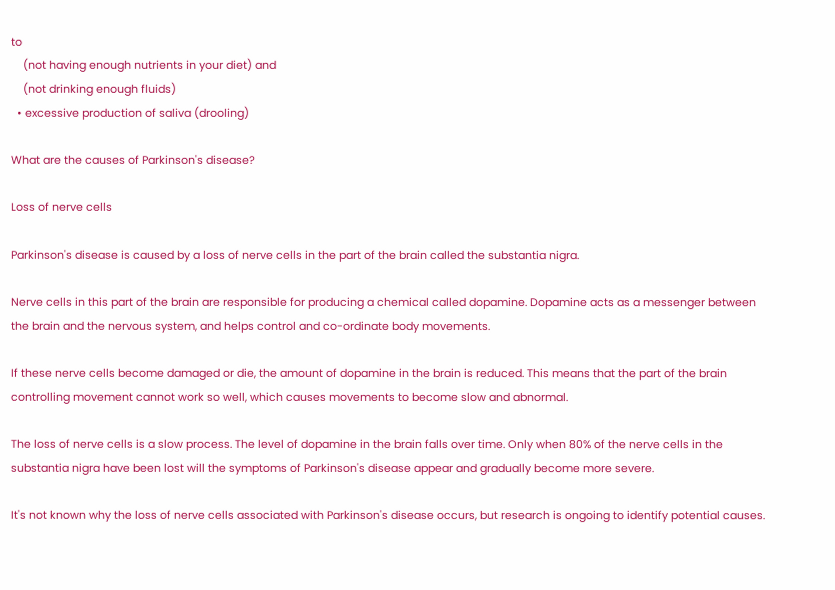to
    (not having enough nutrients in your diet) and
    (not drinking enough fluids)
  • excessive production of saliva (drooling)

What are the causes of Parkinson's disease?

Loss of nerve cells

Parkinson's disease is caused by a loss of nerve cells in the part of the brain called the substantia nigra.

Nerve cells in this part of the brain are responsible for producing a chemical called dopamine. Dopamine acts as a messenger between the brain and the nervous system, and helps control and co-ordinate body movements.

If these nerve cells become damaged or die, the amount of dopamine in the brain is reduced. This means that the part of the brain controlling movement cannot work so well, which causes movements to become slow and abnormal.

The loss of nerve cells is a slow process. The level of dopamine in the brain falls over time. Only when 80% of the nerve cells in the substantia nigra have been lost will the symptoms of Parkinson's disease appear and gradually become more severe.

It's not known why the loss of nerve cells associated with Parkinson's disease occurs, but research is ongoing to identify potential causes.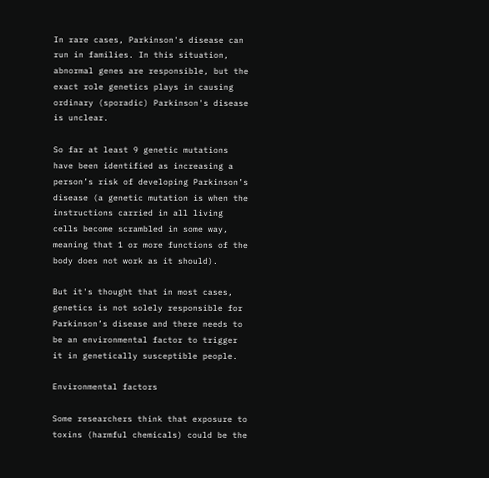In rare cases, Parkinson's disease can run in families. In this situation, abnormal genes are responsible, but the exact role genetics plays in causing ordinary (sporadic) Parkinson's disease is unclear.

So far at least 9 genetic mutations have been identified as increasing a person’s risk of developing Parkinson’s disease (a genetic mutation is when the instructions carried in all living cells become scrambled in some way, meaning that 1 or more functions of the body does not work as it should).

But it's thought that in most cases, genetics is not solely responsible for Parkinson’s disease and there needs to be an environmental factor to trigger it in genetically susceptible people.

Environmental factors

Some researchers think that exposure to toxins (harmful chemicals) could be the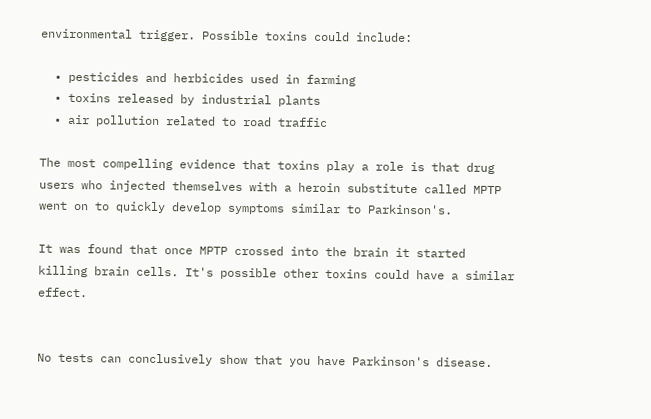environmental trigger. Possible toxins could include:

  • pesticides and herbicides used in farming
  • toxins released by industrial plants
  • air pollution related to road traffic

The most compelling evidence that toxins play a role is that drug users who injected themselves with a heroin substitute called MPTP went on to quickly develop symptoms similar to Parkinson's.

It was found that once MPTP crossed into the brain it started killing brain cells. It's possible other toxins could have a similar effect.


No tests can conclusively show that you have Parkinson's disease.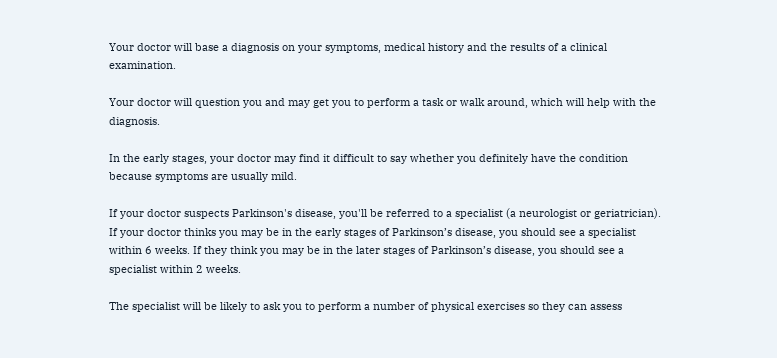Your doctor will base a diagnosis on your symptoms, medical history and the results of a clinical examination.

Your doctor will question you and may get you to perform a task or walk around, which will help with the diagnosis.

In the early stages, your doctor may find it difficult to say whether you definitely have the condition because symptoms are usually mild.

If your doctor suspects Parkinson's disease, you'll be referred to a specialist (a neurologist or geriatrician). If your doctor thinks you may be in the early stages of Parkinson’s disease, you should see a specialist within 6 weeks. If they think you may be in the later stages of Parkinson’s disease, you should see a specialist within 2 weeks.

The specialist will be likely to ask you to perform a number of physical exercises so they can assess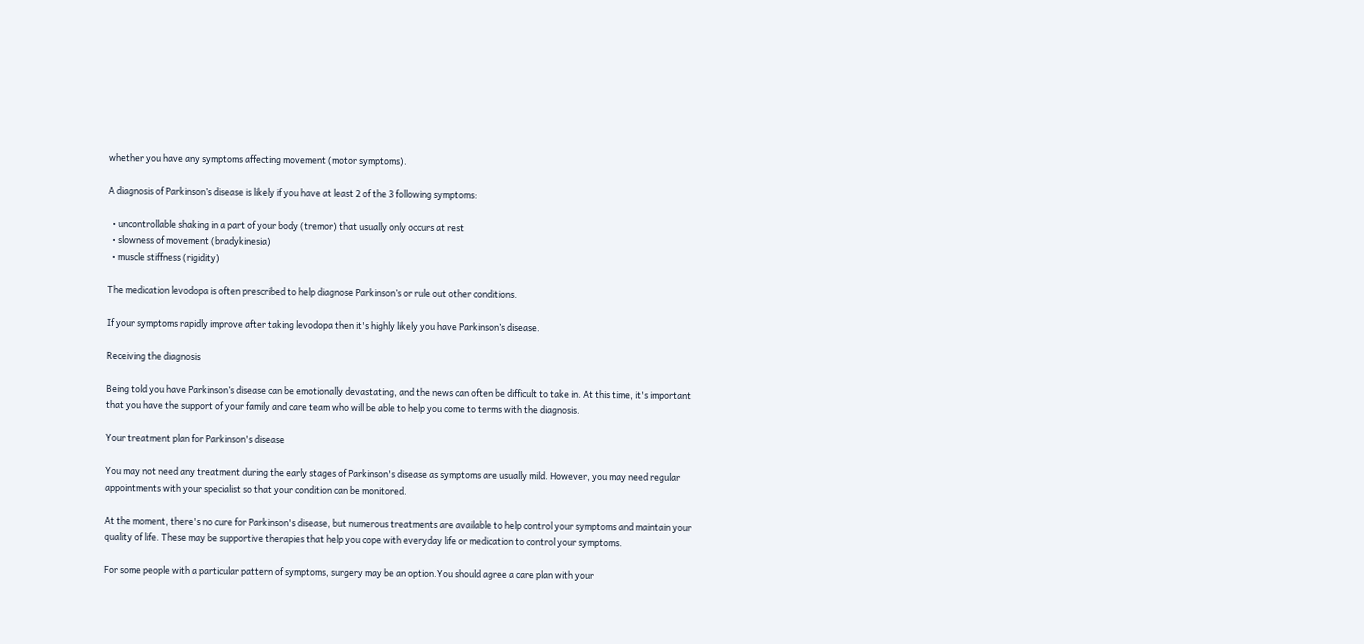whether you have any symptoms affecting movement (motor symptoms).

A diagnosis of Parkinson’s disease is likely if you have at least 2 of the 3 following symptoms:

  • uncontrollable shaking in a part of your body (tremor) that usually only occurs at rest
  • slowness of movement (bradykinesia)
  • muscle stiffness (rigidity)

The medication levodopa is often prescribed to help diagnose Parkinson’s or rule out other conditions.

If your symptoms rapidly improve after taking levodopa then it's highly likely you have Parkinson’s disease.

Receiving the diagnosis

Being told you have Parkinson’s disease can be emotionally devastating, and the news can often be difficult to take in. At this time, it's important that you have the support of your family and care team who will be able to help you come to terms with the diagnosis.

Your treatment plan for Parkinson's disease

You may not need any treatment during the early stages of Parkinson's disease as symptoms are usually mild. However, you may need regular appointments with your specialist so that your condition can be monitored.

At the moment, there's no cure for Parkinson's disease, but numerous treatments are available to help control your symptoms and maintain your quality of life. These may be supportive therapies that help you cope with everyday life or medication to control your symptoms.

For some people with a particular pattern of symptoms, surgery may be an option.You should agree a care plan with your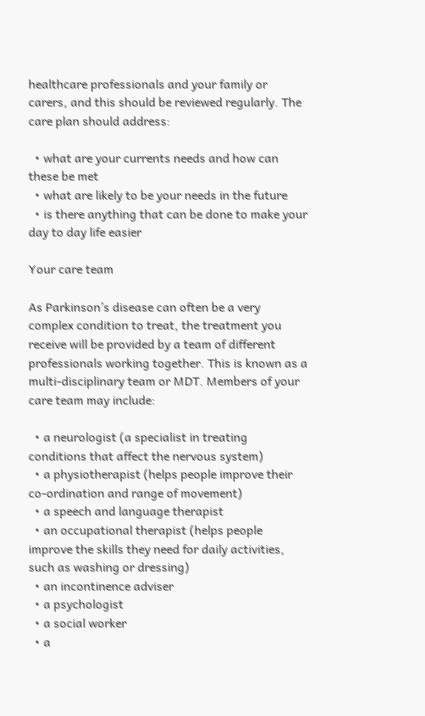healthcare professionals and your family or carers, and this should be reviewed regularly. The care plan should address:

  • what are your currents needs and how can these be met
  • what are likely to be your needs in the future
  • is there anything that can be done to make your day to day life easier

Your care team

As Parkinson’s disease can often be a very complex condition to treat, the treatment you receive will be provided by a team of different professionals working together. This is known as a multi-disciplinary team or MDT. Members of your care team may include:

  • a neurologist (a specialist in treating conditions that affect the nervous system)
  • a physiotherapist (helps people improve their co-ordination and range of movement)
  • a speech and language therapist
  • an occupational therapist (helps people improve the skills they need for daily activities, such as washing or dressing)
  • an incontinence adviser
  • a psychologist
  • a social worker
  • a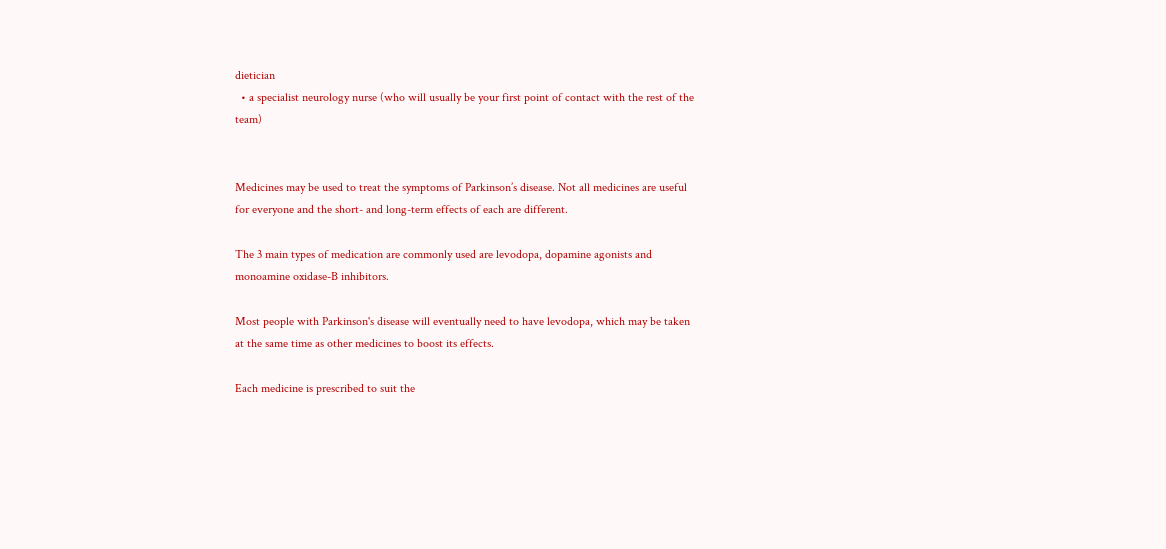dietician
  • a specialist neurology nurse (who will usually be your first point of contact with the rest of the team)


Medicines may be used to treat the symptoms of Parkinson’s disease. Not all medicines are useful for everyone and the short- and long-term effects of each are different.

The 3 main types of medication are commonly used are levodopa, dopamine agonists and monoamine oxidase-B inhibitors.

Most people with Parkinson's disease will eventually need to have levodopa, which may be taken at the same time as other medicines to boost its effects.

Each medicine is prescribed to suit the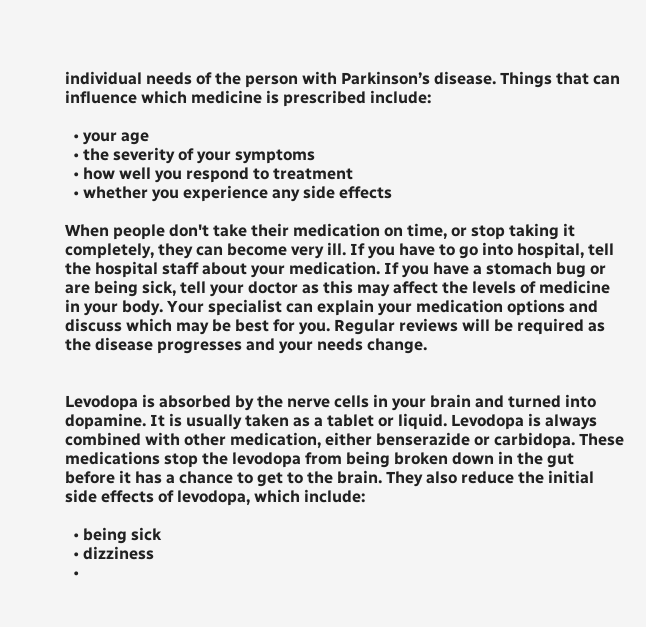individual needs of the person with Parkinson’s disease. Things that can influence which medicine is prescribed include:

  • your age
  • the severity of your symptoms
  • how well you respond to treatment
  • whether you experience any side effects

When people don't take their medication on time, or stop taking it completely, they can become very ill. If you have to go into hospital, tell the hospital staff about your medication. If you have a stomach bug or are being sick, tell your doctor as this may affect the levels of medicine in your body. Your specialist can explain your medication options and discuss which may be best for you. Regular reviews will be required as the disease progresses and your needs change.


Levodopa is absorbed by the nerve cells in your brain and turned into dopamine. It is usually taken as a tablet or liquid. Levodopa is always combined with other medication, either benserazide or carbidopa. These medications stop the levodopa from being broken down in the gut before it has a chance to get to the brain. They also reduce the initial side effects of levodopa, which include:

  • being sick
  • dizziness
  •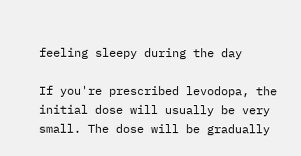feeling sleepy during the day

If you're prescribed levodopa, the initial dose will usually be very small. The dose will be gradually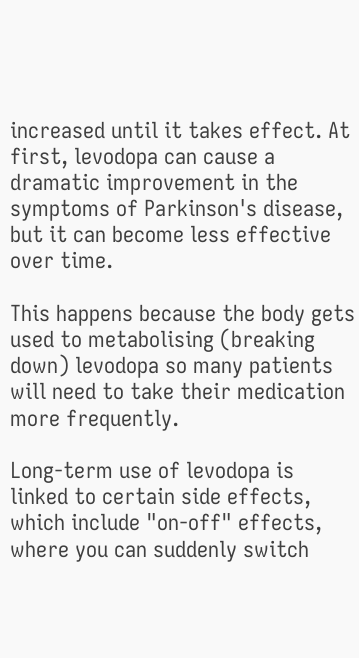increased until it takes effect. At first, levodopa can cause a dramatic improvement in the symptoms of Parkinson's disease, but it can become less effective over time.

This happens because the body gets used to metabolising (breaking down) levodopa so many patients will need to take their medication more frequently.

Long-term use of levodopa is linked to certain side effects, which include "on-off" effects, where you can suddenly switch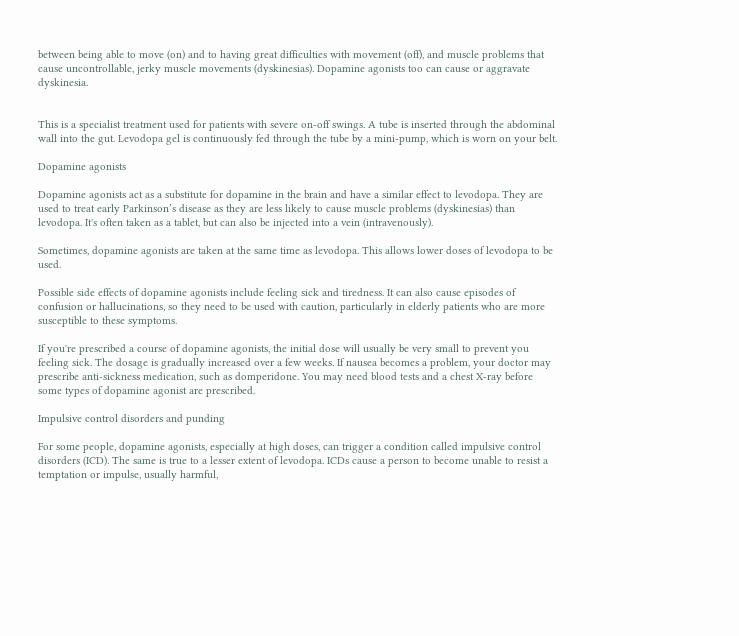between being able to move (on) and to having great difficulties with movement (off), and muscle problems that cause uncontrollable, jerky muscle movements (dyskinesias). Dopamine agonists too can cause or aggravate dyskinesia.


This is a specialist treatment used for patients with severe on-off swings. A tube is inserted through the abdominal wall into the gut. Levodopa gel is continuously fed through the tube by a mini-pump, which is worn on your belt.

Dopamine agonists

Dopamine agonists act as a substitute for dopamine in the brain and have a similar effect to levodopa. They are used to treat early Parkinson’s disease as they are less likely to cause muscle problems (dyskinesias) than levodopa. It's often taken as a tablet, but can also be injected into a vein (intravenously).

Sometimes, dopamine agonists are taken at the same time as levodopa. This allows lower doses of levodopa to be used.

Possible side effects of dopamine agonists include feeling sick and tiredness. It can also cause episodes of confusion or hallucinations, so they need to be used with caution, particularly in elderly patients who are more susceptible to these symptoms.

If you're prescribed a course of dopamine agonists, the initial dose will usually be very small to prevent you feeling sick. The dosage is gradually increased over a few weeks. If nausea becomes a problem, your doctor may prescribe anti-sickness medication, such as domperidone. You may need blood tests and a chest X-ray before some types of dopamine agonist are prescribed.

Impulsive control disorders and punding

For some people, dopamine agonists, especially at high doses, can trigger a condition called impulsive control disorders (ICD). The same is true to a lesser extent of levodopa. ICDs cause a person to become unable to resist a temptation or impulse, usually harmful,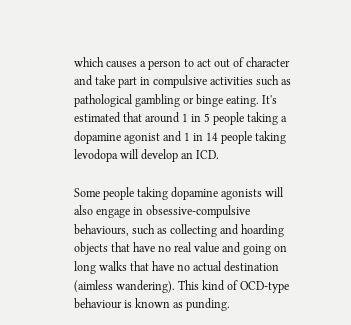which causes a person to act out of character and take part in compulsive activities such as pathological gambling or binge eating. It's estimated that around 1 in 5 people taking a dopamine agonist and 1 in 14 people taking levodopa will develop an ICD.

Some people taking dopamine agonists will also engage in obsessive-compulsive behaviours, such as collecting and hoarding objects that have no real value and going on long walks that have no actual destination (aimless wandering). This kind of OCD-type behaviour is known as punding.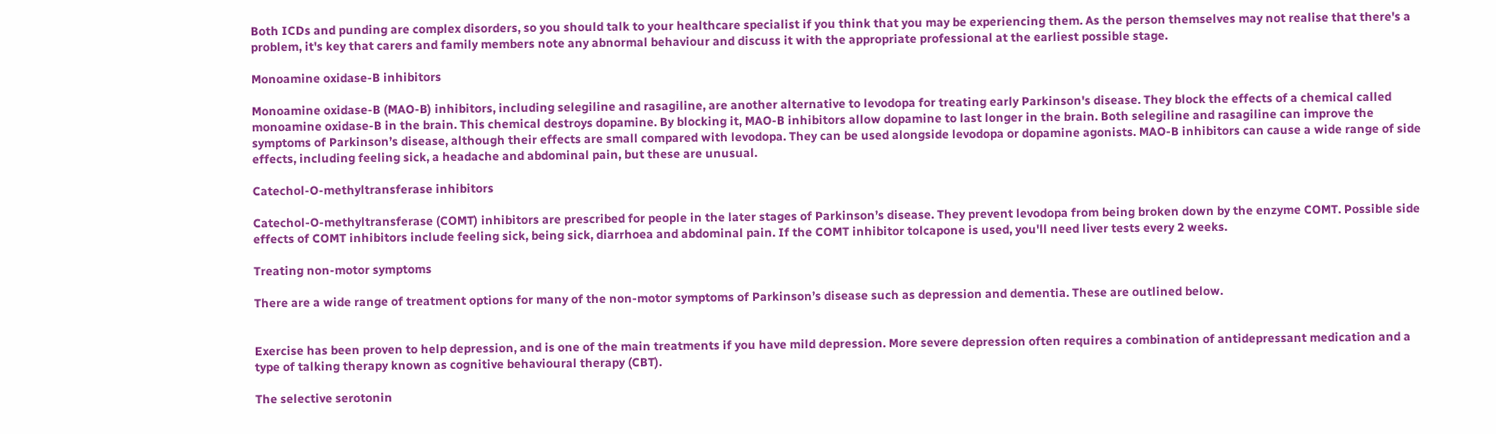Both ICDs and punding are complex disorders, so you should talk to your healthcare specialist if you think that you may be experiencing them. As the person themselves may not realise that there's a problem, it's key that carers and family members note any abnormal behaviour and discuss it with the appropriate professional at the earliest possible stage.

Monoamine oxidase-B inhibitors

Monoamine oxidase-B (MAO-B) inhibitors, including selegiline and rasagiline, are another alternative to levodopa for treating early Parkinson's disease. They block the effects of a chemical called monoamine oxidase-B in the brain. This chemical destroys dopamine. By blocking it, MAO-B inhibitors allow dopamine to last longer in the brain. Both selegiline and rasagiline can improve the symptoms of Parkinson’s disease, although their effects are small compared with levodopa. They can be used alongside levodopa or dopamine agonists. MAO-B inhibitors can cause a wide range of side effects, including feeling sick, a headache and abdominal pain, but these are unusual.

Catechol-O-methyltransferase inhibitors

Catechol-O-methyltransferase (COMT) inhibitors are prescribed for people in the later stages of Parkinson’s disease. They prevent levodopa from being broken down by the enzyme COMT. Possible side effects of COMT inhibitors include feeling sick, being sick, diarrhoea and abdominal pain. If the COMT inhibitor tolcapone is used, you'll need liver tests every 2 weeks.

Treating non-motor symptoms

There are a wide range of treatment options for many of the non-motor symptoms of Parkinson’s disease such as depression and dementia. These are outlined below.


Exercise has been proven to help depression, and is one of the main treatments if you have mild depression. More severe depression often requires a combination of antidepressant medication and a type of talking therapy known as cognitive behavioural therapy (CBT).

The selective serotonin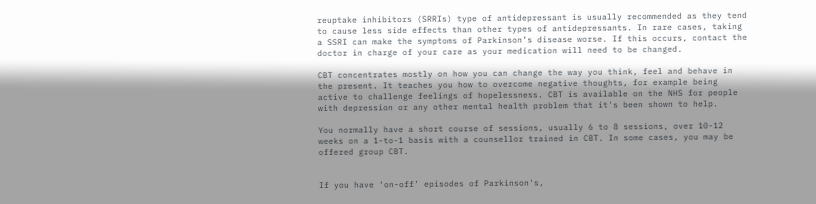reuptake inhibitors (SRRIs) type of antidepressant is usually recommended as they tend to cause less side effects than other types of antidepressants. In rare cases, taking a SSRI can make the symptoms of Parkinson’s disease worse. If this occurs, contact the doctor in charge of your care as your medication will need to be changed.

CBT concentrates mostly on how you can change the way you think, feel and behave in the present. It teaches you how to overcome negative thoughts, for example being active to challenge feelings of hopelessness. CBT is available on the NHS for people with depression or any other mental health problem that it's been shown to help.

You normally have a short course of sessions, usually 6 to 8 sessions, over 10-12 weeks on a 1-to-1 basis with a counsellor trained in CBT. In some cases, you may be offered group CBT.


If you have ‘on-off’ episodes of Parkinson's,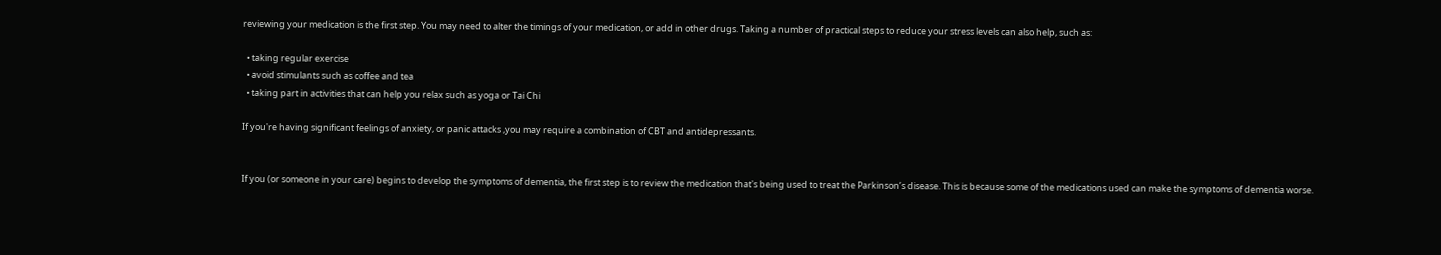reviewing your medication is the first step. You may need to alter the timings of your medication, or add in other drugs. Taking a number of practical steps to reduce your stress levels can also help, such as:

  • taking regular exercise
  • avoid stimulants such as coffee and tea
  • taking part in activities that can help you relax such as yoga or Tai Chi

If you're having significant feelings of anxiety, or panic attacks ,you may require a combination of CBT and antidepressants.


If you (or someone in your care) begins to develop the symptoms of dementia, the first step is to review the medication that's being used to treat the Parkinson’s disease. This is because some of the medications used can make the symptoms of dementia worse.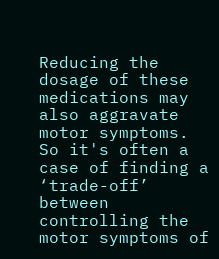Reducing the dosage of these medications may also aggravate motor symptoms. So it's often a case of finding a ‘trade-off’ between controlling the motor symptoms of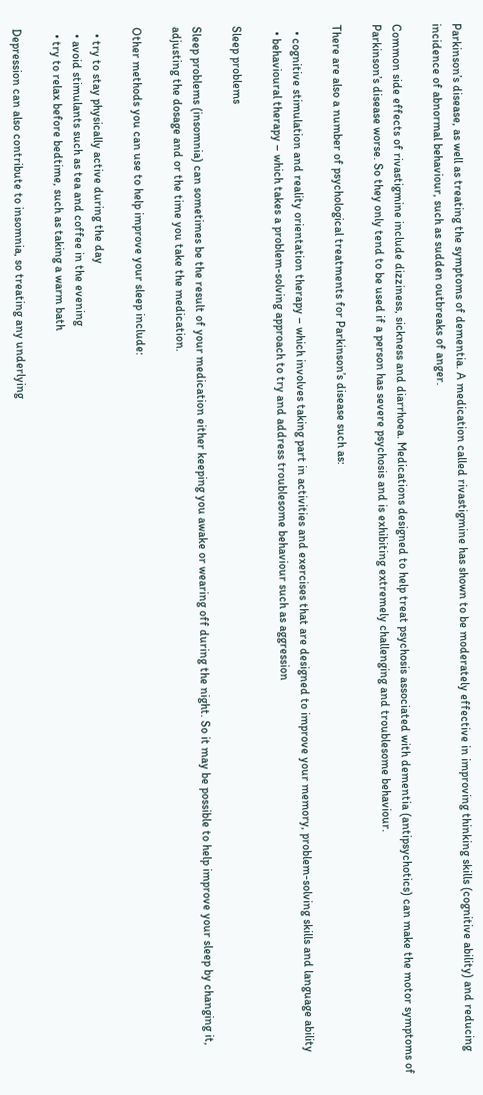Parkinson’s disease, as well as treating the symptoms of dementia. A medication called rivastigmine has shown to be moderately effective in improving thinking skills (cognitive ability) and reducing incidence of abnormal behaviour, such as sudden outbreaks of anger.

Common side effects of rivastigmine include dizziness, sickness and diarrhoea. Medications designed to help treat psychosis associated with dementia (antipsychotics) can make the motor symptoms of Parkinson’s disease worse. So they only tend to be used if a person has severe psychosis and is exhibiting extremely challenging and troublesome behaviour.

There are also a number of psychological treatments for Parkinson’s disease such as:

  • cognitive stimulation and reality orientation therapy – which involves taking part in activities and exercises that are designed to improve your memory, problem-solving skills and language ability
  • behavioural therapy – which takes a problem-solving approach to try and address troublesome behaviour such as aggression

Sleep problems

Sleep problems (insomnia) can sometimes be the result of your medication either keeping you awake or wearing off during the night. So it may be possible to help improve your sleep by changing it, adjusting the dosage and or the time you take the medication.

Other methods you can use to help improve your sleep include:

  • try to stay physically active during the day
  • avoid stimulants such as tea and coffee in the evening
  • try to relax before bedtime, such as taking a warm bath

Depression can also contribute to insomnia, so treating any underlying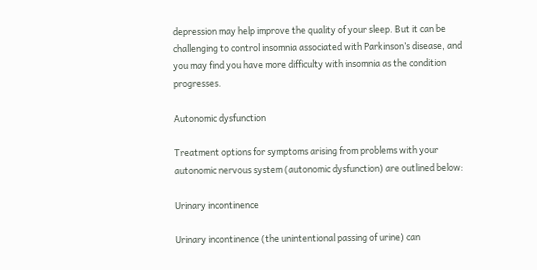depression may help improve the quality of your sleep. But it can be challenging to control insomnia associated with Parkinson’s disease, and you may find you have more difficulty with insomnia as the condition progresses.

Autonomic dysfunction

Treatment options for symptoms arising from problems with your autonomic nervous system (autonomic dysfunction) are outlined below:

Urinary incontinence

Urinary incontinence (the unintentional passing of urine) can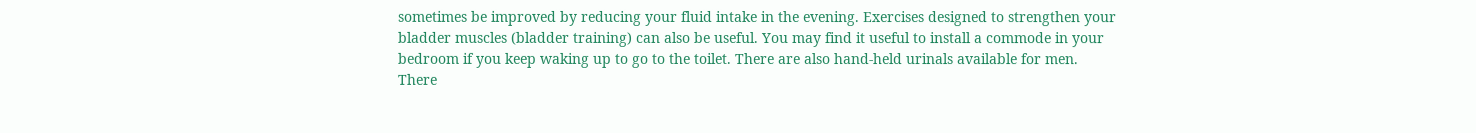sometimes be improved by reducing your fluid intake in the evening. Exercises designed to strengthen your bladder muscles (bladder training) can also be useful. You may find it useful to install a commode in your bedroom if you keep waking up to go to the toilet. There are also hand-held urinals available for men. There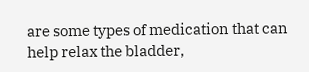are some types of medication that can help relax the bladder,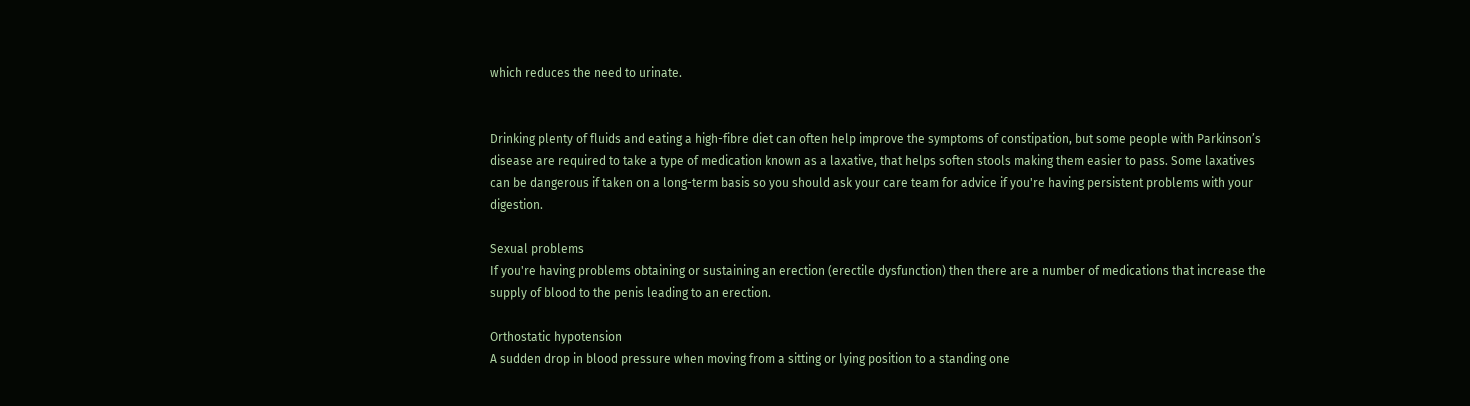which reduces the need to urinate.


Drinking plenty of fluids and eating a high-fibre diet can often help improve the symptoms of constipation, but some people with Parkinson’s disease are required to take a type of medication known as a laxative, that helps soften stools making them easier to pass. Some laxatives can be dangerous if taken on a long-term basis so you should ask your care team for advice if you're having persistent problems with your digestion.

Sexual problems
If you're having problems obtaining or sustaining an erection (erectile dysfunction) then there are a number of medications that increase the supply of blood to the penis leading to an erection.

Orthostatic hypotension
A sudden drop in blood pressure when moving from a sitting or lying position to a standing one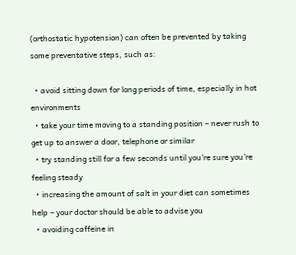(orthostatic hypotension) can often be prevented by taking some preventative steps, such as:

  • avoid sitting down for long periods of time, especially in hot environments
  • take your time moving to a standing position – never rush to get up to answer a door, telephone or similar
  • try standing still for a few seconds until you're sure you're feeling steady
  • increasing the amount of salt in your diet can sometimes help – your doctor should be able to advise you
  • avoiding caffeine in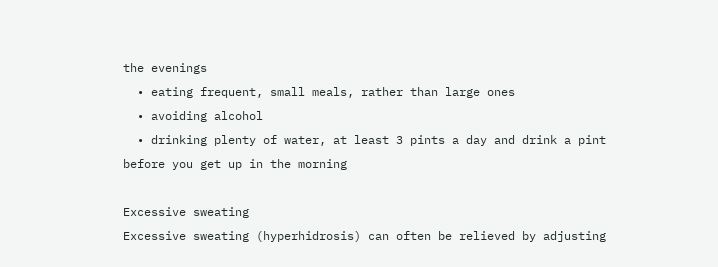the evenings
  • eating frequent, small meals, rather than large ones
  • avoiding alcohol
  • drinking plenty of water, at least 3 pints a day and drink a pint before you get up in the morning

Excessive sweating
Excessive sweating (hyperhidrosis) can often be relieved by adjusting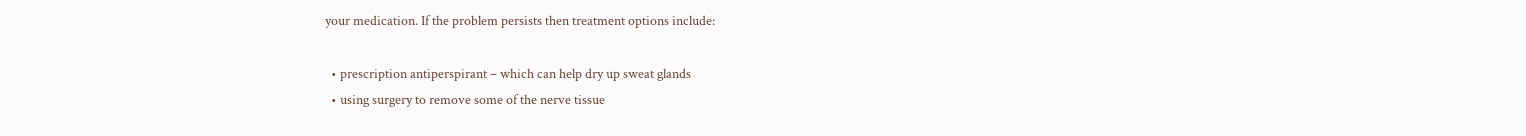your medication. If the problem persists then treatment options include:

  • prescription antiperspirant – which can help dry up sweat glands
  • using surgery to remove some of the nerve tissue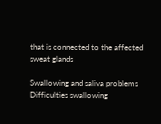that is connected to the affected sweat glands

Swallowing and saliva problems
Difficulties swallowing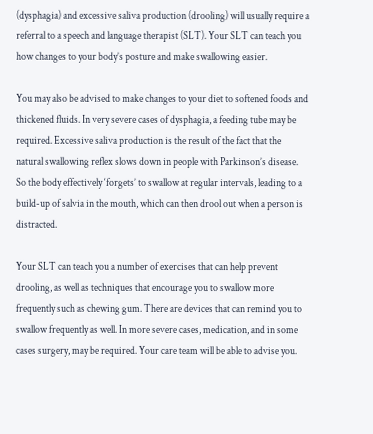(dysphagia) and excessive saliva production (drooling) will usually require a referral to a speech and language therapist (SLT). Your SLT can teach you how changes to your body’s posture and make swallowing easier.

You may also be advised to make changes to your diet to softened foods and thickened fluids. In very severe cases of dysphagia, a feeding tube may be required. Excessive saliva production is the result of the fact that the natural swallowing reflex slows down in people with Parkinson’s disease. So the body effectively ‘forgets’ to swallow at regular intervals, leading to a build-up of salvia in the mouth, which can then drool out when a person is distracted.

Your SLT can teach you a number of exercises that can help prevent drooling, as well as techniques that encourage you to swallow more frequently such as chewing gum. There are devices that can remind you to swallow frequently as well. In more severe cases, medication, and in some cases surgery, may be required. Your care team will be able to advise you.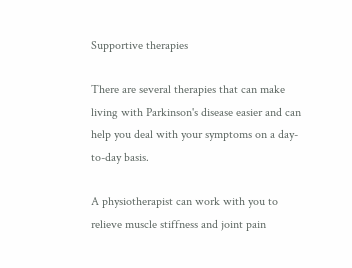Supportive therapies

There are several therapies that can make living with Parkinson's disease easier and can help you deal with your symptoms on a day-to-day basis.

A physiotherapist can work with you to relieve muscle stiffness and joint pain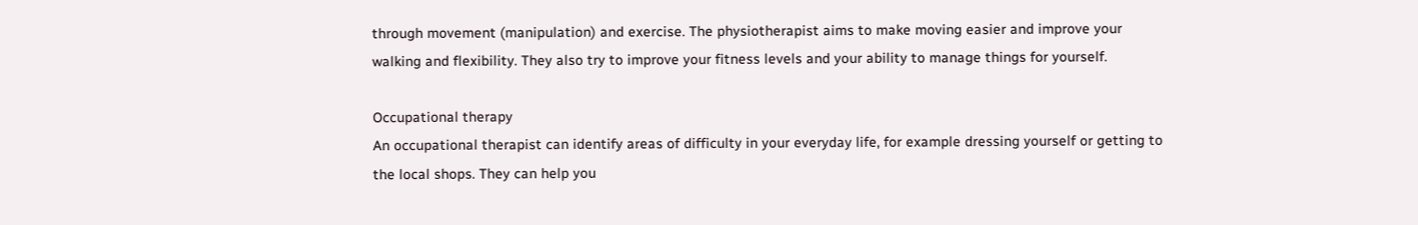through movement (manipulation) and exercise. The physiotherapist aims to make moving easier and improve your walking and flexibility. They also try to improve your fitness levels and your ability to manage things for yourself.

Occupational therapy
An occupational therapist can identify areas of difficulty in your everyday life, for example dressing yourself or getting to the local shops. They can help you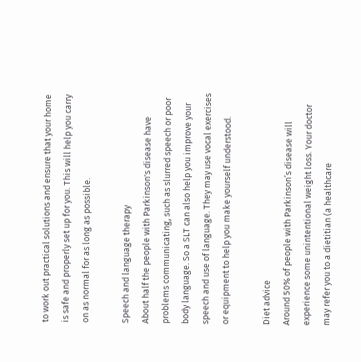to work out practical solutions and ensure that your home is safe and properly set up for you. This will help you carry on as normal for as long as possible.

Speech and language therapy
About half the people with Parkinson's disease have problems communicating, such as slurred speech or poor body language. So a SLT can also help you improve your speech and use of language. They may use vocal exercises or equipment to help you make yourself understood.

Diet advice
Around 50% of people with Parkinson’s disease will experience some unintentional weight loss. Your doctor may refer you to a dietitian (a healthcare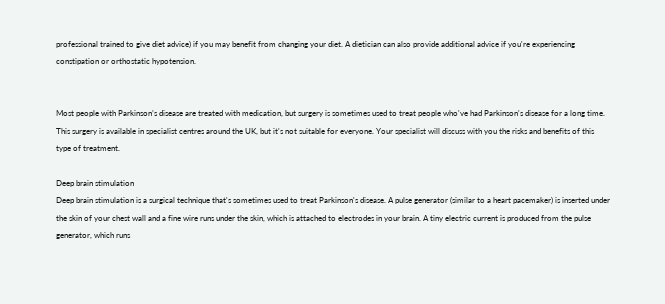professional trained to give diet advice) if you may benefit from changing your diet. A dietician can also provide additional advice if you're experiencing constipation or orthostatic hypotension.


Most people with Parkinson’s disease are treated with medication, but surgery is sometimes used to treat people who've had Parkinson's disease for a long time. This surgery is available in specialist centres around the UK, but it's not suitable for everyone. Your specialist will discuss with you the risks and benefits of this type of treatment.

Deep brain stimulation
Deep brain stimulation is a surgical technique that's sometimes used to treat Parkinson's disease. A pulse generator (similar to a heart pacemaker) is inserted under the skin of your chest wall and a fine wire runs under the skin, which is attached to electrodes in your brain. A tiny electric current is produced from the pulse generator, which runs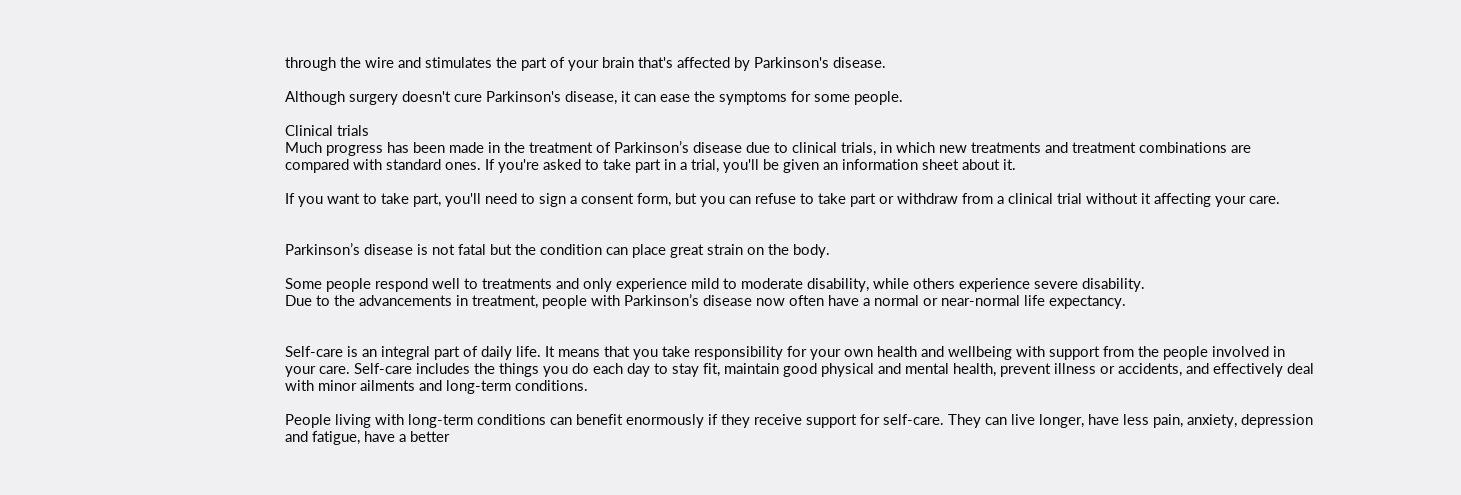through the wire and stimulates the part of your brain that's affected by Parkinson's disease.

Although surgery doesn't cure Parkinson's disease, it can ease the symptoms for some people.

Clinical trials
Much progress has been made in the treatment of Parkinson’s disease due to clinical trials, in which new treatments and treatment combinations are compared with standard ones. If you're asked to take part in a trial, you'll be given an information sheet about it.

If you want to take part, you'll need to sign a consent form, but you can refuse to take part or withdraw from a clinical trial without it affecting your care.


Parkinson’s disease is not fatal but the condition can place great strain on the body.

Some people respond well to treatments and only experience mild to moderate disability, while others experience severe disability.
Due to the advancements in treatment, people with Parkinson’s disease now often have a normal or near-normal life expectancy.


Self-care is an integral part of daily life. It means that you take responsibility for your own health and wellbeing with support from the people involved in your care. Self-care includes the things you do each day to stay fit, maintain good physical and mental health, prevent illness or accidents, and effectively deal with minor ailments and long-term conditions.

People living with long-term conditions can benefit enormously if they receive support for self-care. They can live longer, have less pain, anxiety, depression and fatigue, have a better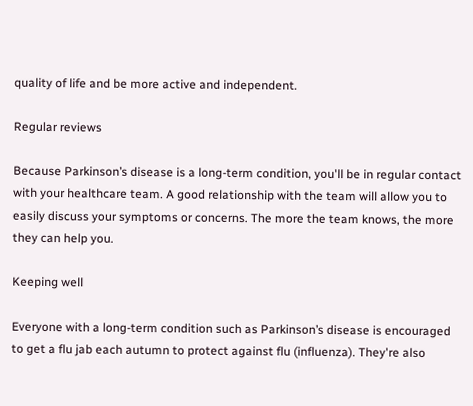quality of life and be more active and independent.

Regular reviews

Because Parkinson’s disease is a long-term condition, you'll be in regular contact with your healthcare team. A good relationship with the team will allow you to easily discuss your symptoms or concerns. The more the team knows, the more they can help you.

Keeping well

Everyone with a long-term condition such as Parkinson’s disease is encouraged to get a flu jab each autumn to protect against flu (influenza). They're also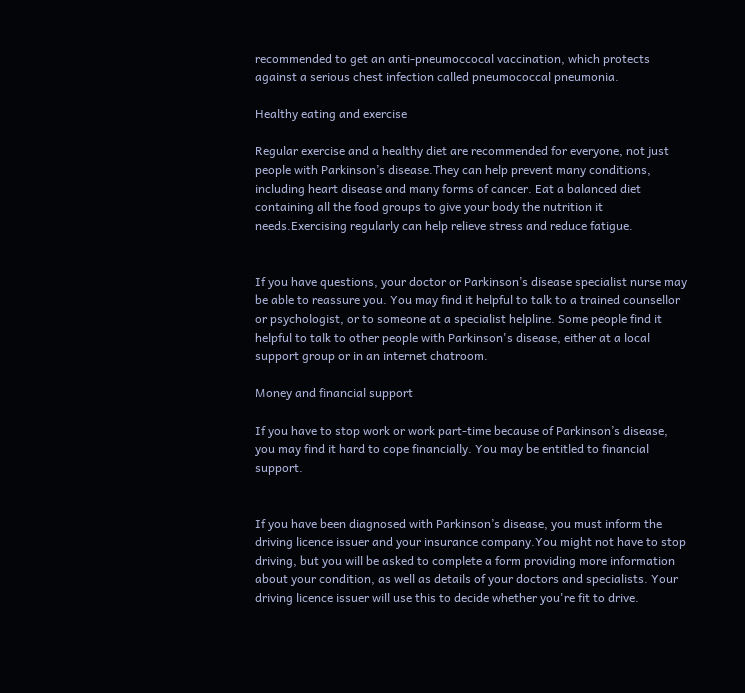recommended to get an anti-pneumoccocal vaccination, which protects against a serious chest infection called pneumococcal pneumonia.

Healthy eating and exercise

Regular exercise and a healthy diet are recommended for everyone, not just people with Parkinson’s disease.They can help prevent many conditions, including heart disease and many forms of cancer. Eat a balanced diet containing all the food groups to give your body the nutrition it needs.Exercising regularly can help relieve stress and reduce fatigue.


If you have questions, your doctor or Parkinson’s disease specialist nurse may be able to reassure you. You may find it helpful to talk to a trained counsellor or psychologist, or to someone at a specialist helpline. Some people find it helpful to talk to other people with Parkinson's disease, either at a local support group or in an internet chatroom.

Money and financial support

If you have to stop work or work part-time because of Parkinson’s disease, you may find it hard to cope financially. You may be entitled to financial support.


If you have been diagnosed with Parkinson’s disease, you must inform the driving licence issuer and your insurance company.You might not have to stop driving, but you will be asked to complete a form providing more information about your condition, as well as details of your doctors and specialists. Your driving licence issuer will use this to decide whether you're fit to drive.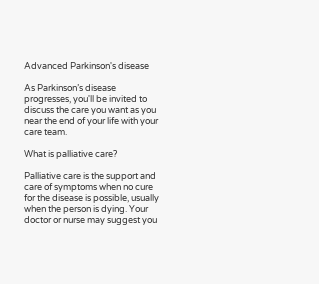Advanced Parkinson's disease

As Parkinson’s disease progresses, you'll be invited to discuss the care you want as you near the end of your life with your care team.

What is palliative care?

Palliative care is the support and care of symptoms when no cure for the disease is possible, usually when the person is dying. Your doctor or nurse may suggest you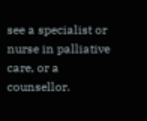see a specialist or nurse in palliative care, or a counsellor.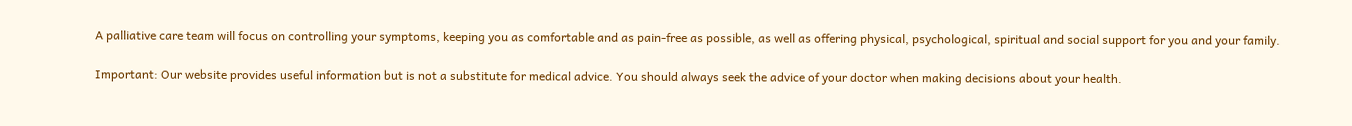A palliative care team will focus on controlling your symptoms, keeping you as comfortable and as pain-free as possible, as well as offering physical, psychological, spiritual and social support for you and your family.

Important: Our website provides useful information but is not a substitute for medical advice. You should always seek the advice of your doctor when making decisions about your health.